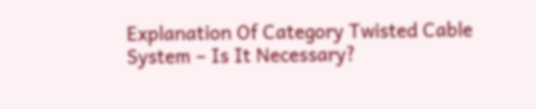Explanation Of Category Twisted Cable System – Is It Necessary?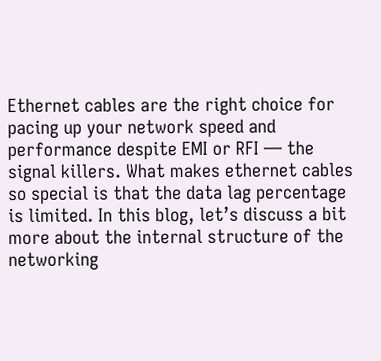Ethernet cables are the right choice for pacing up your network speed and performance despite EMI or RFI — the signal killers. What makes ethernet cables so special is that the data lag percentage is limited. In this blog, let’s discuss a bit more about the internal structure of the networking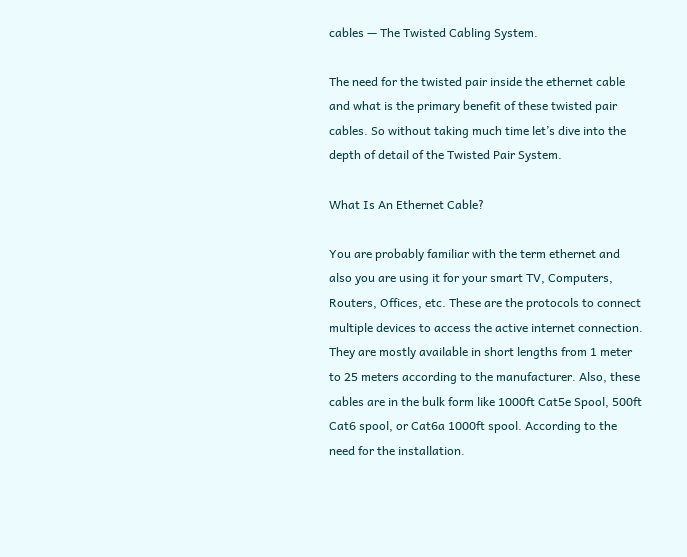cables — The Twisted Cabling System.

The need for the twisted pair inside the ethernet cable and what is the primary benefit of these twisted pair cables. So without taking much time let’s dive into the depth of detail of the Twisted Pair System.

What Is An Ethernet Cable?

You are probably familiar with the term ethernet and also you are using it for your smart TV, Computers, Routers, Offices, etc. These are the protocols to connect multiple devices to access the active internet connection. They are mostly available in short lengths from 1 meter to 25 meters according to the manufacturer. Also, these cables are in the bulk form like 1000ft Cat5e Spool, 500ft Cat6 spool, or Cat6a 1000ft spool. According to the need for the installation.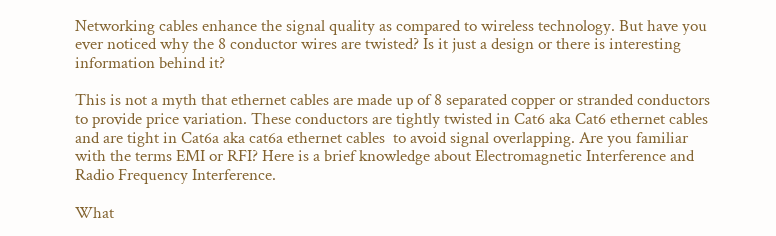Networking cables enhance the signal quality as compared to wireless technology. But have you ever noticed why the 8 conductor wires are twisted? Is it just a design or there is interesting information behind it?

This is not a myth that ethernet cables are made up of 8 separated copper or stranded conductors to provide price variation. These conductors are tightly twisted in Cat6 aka Cat6 ethernet cables and are tight in Cat6a aka cat6a ethernet cables  to avoid signal overlapping. Are you familiar with the terms EMI or RFI? Here is a brief knowledge about Electromagnetic Interference and Radio Frequency Interference.

What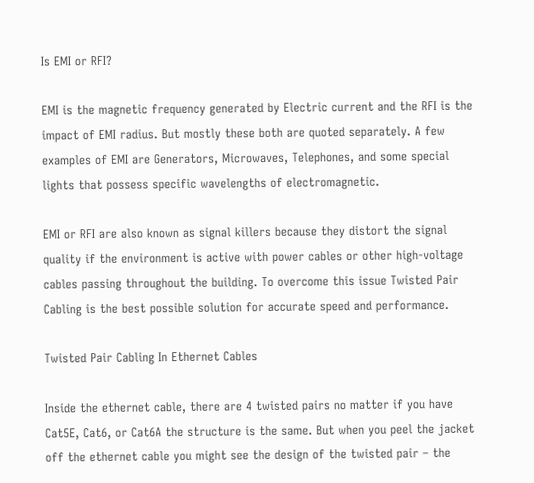Is EMI or RFI?

EMI is the magnetic frequency generated by Electric current and the RFI is the impact of EMI radius. But mostly these both are quoted separately. A few examples of EMI are Generators, Microwaves, Telephones, and some special lights that possess specific wavelengths of electromagnetic.

EMI or RFI are also known as signal killers because they distort the signal quality if the environment is active with power cables or other high-voltage cables passing throughout the building. To overcome this issue Twisted Pair Cabling is the best possible solution for accurate speed and performance.

Twisted Pair Cabling In Ethernet Cables

Inside the ethernet cable, there are 4 twisted pairs no matter if you have Cat5E, Cat6, or Cat6A the structure is the same. But when you peel the jacket off the ethernet cable you might see the design of the twisted pair – the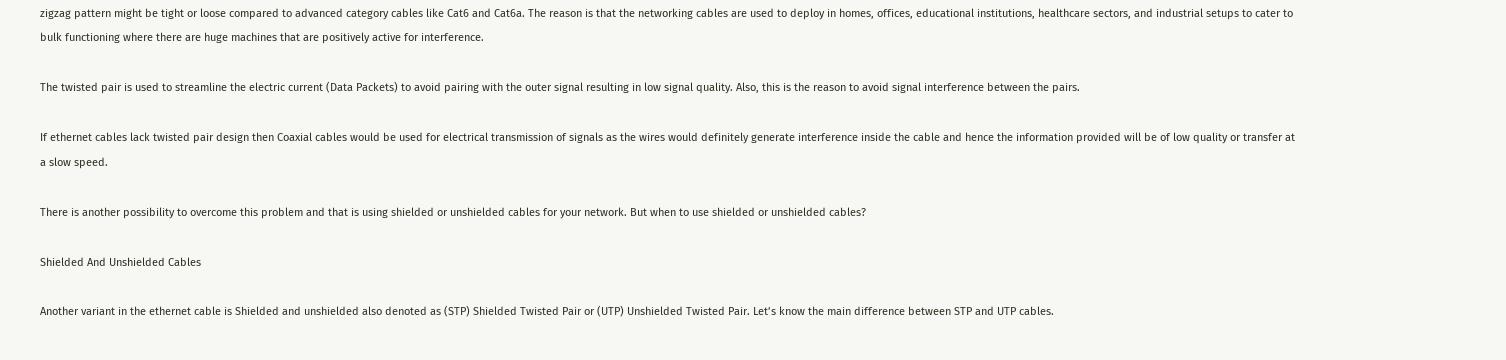zigzag pattern might be tight or loose compared to advanced category cables like Cat6 and Cat6a. The reason is that the networking cables are used to deploy in homes, offices, educational institutions, healthcare sectors, and industrial setups to cater to bulk functioning where there are huge machines that are positively active for interference.

The twisted pair is used to streamline the electric current (Data Packets) to avoid pairing with the outer signal resulting in low signal quality. Also, this is the reason to avoid signal interference between the pairs.

If ethernet cables lack twisted pair design then Coaxial cables would be used for electrical transmission of signals as the wires would definitely generate interference inside the cable and hence the information provided will be of low quality or transfer at a slow speed.

There is another possibility to overcome this problem and that is using shielded or unshielded cables for your network. But when to use shielded or unshielded cables?

Shielded And Unshielded Cables

Another variant in the ethernet cable is Shielded and unshielded also denoted as (STP) Shielded Twisted Pair or (UTP) Unshielded Twisted Pair. Let’s know the main difference between STP and UTP cables.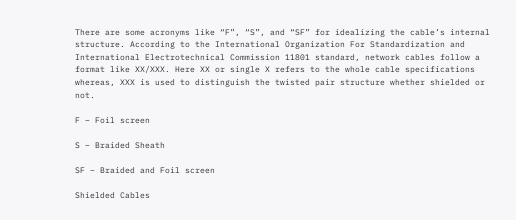There are some acronyms like “F”, “S”, and “SF” for idealizing the cable’s internal structure. According to the International Organization For Standardization and International Electrotechnical Commission 11801 standard, network cables follow a format like XX/XXX. Here XX or single X refers to the whole cable specifications whereas, XXX is used to distinguish the twisted pair structure whether shielded or not.

F – Foil screen

S – Braided Sheath

SF – Braided and Foil screen

Shielded Cables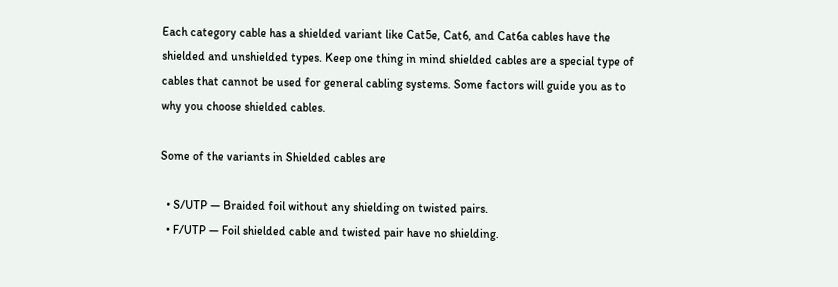Each category cable has a shielded variant like Cat5e, Cat6, and Cat6a cables have the shielded and unshielded types. Keep one thing in mind shielded cables are a special type of cables that cannot be used for general cabling systems. Some factors will guide you as to why you choose shielded cables.

Some of the variants in Shielded cables are

  • S/UTP — Braided foil without any shielding on twisted pairs.
  • F/UTP — Foil shielded cable and twisted pair have no shielding.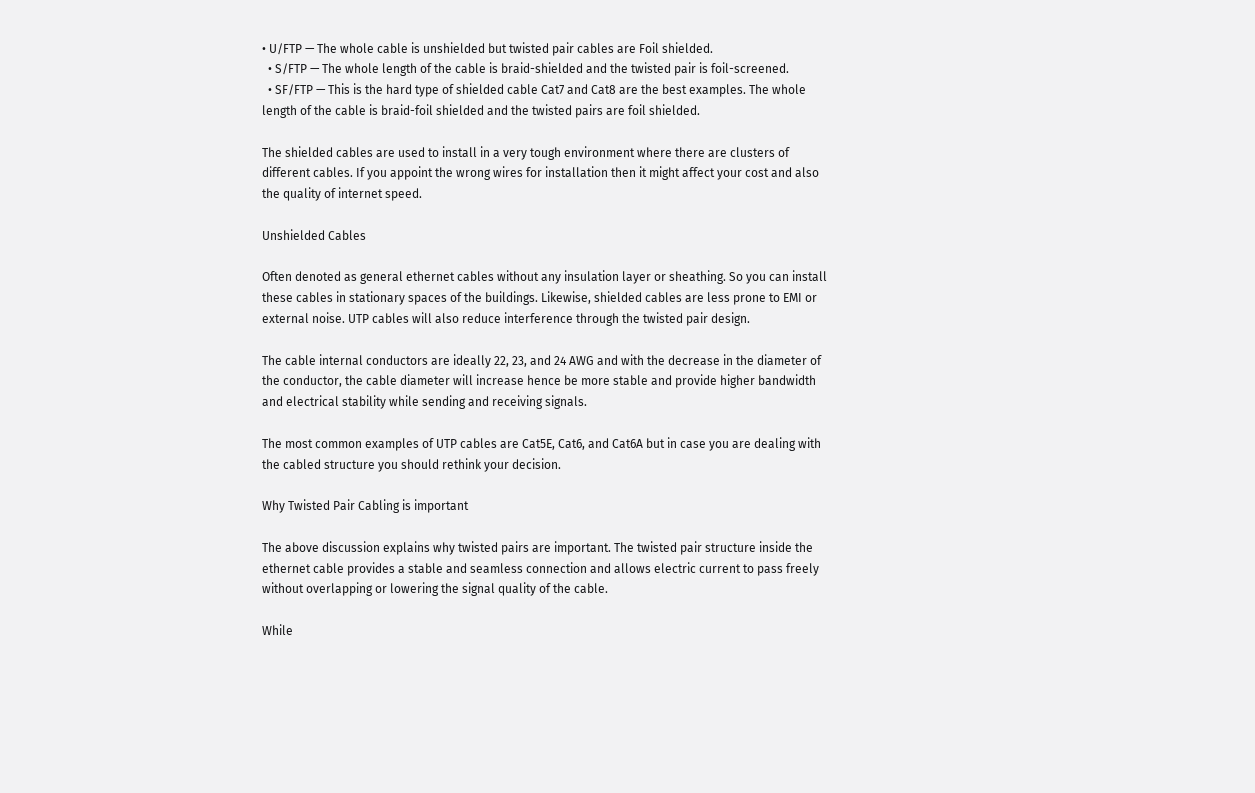• U/FTP — The whole cable is unshielded but twisted pair cables are Foil shielded.
  • S/FTP — The whole length of the cable is braid-shielded and the twisted pair is foil-screened.
  • SF/FTP — This is the hard type of shielded cable Cat7 and Cat8 are the best examples. The whole length of the cable is braid-foil shielded and the twisted pairs are foil shielded.

The shielded cables are used to install in a very tough environment where there are clusters of different cables. If you appoint the wrong wires for installation then it might affect your cost and also the quality of internet speed.

Unshielded Cables

Often denoted as general ethernet cables without any insulation layer or sheathing. So you can install these cables in stationary spaces of the buildings. Likewise, shielded cables are less prone to EMI or external noise. UTP cables will also reduce interference through the twisted pair design.

The cable internal conductors are ideally 22, 23, and 24 AWG and with the decrease in the diameter of the conductor, the cable diameter will increase hence be more stable and provide higher bandwidth and electrical stability while sending and receiving signals.

The most common examples of UTP cables are Cat5E, Cat6, and Cat6A but in case you are dealing with the cabled structure you should rethink your decision.

Why Twisted Pair Cabling is important

The above discussion explains why twisted pairs are important. The twisted pair structure inside the ethernet cable provides a stable and seamless connection and allows electric current to pass freely without overlapping or lowering the signal quality of the cable.

While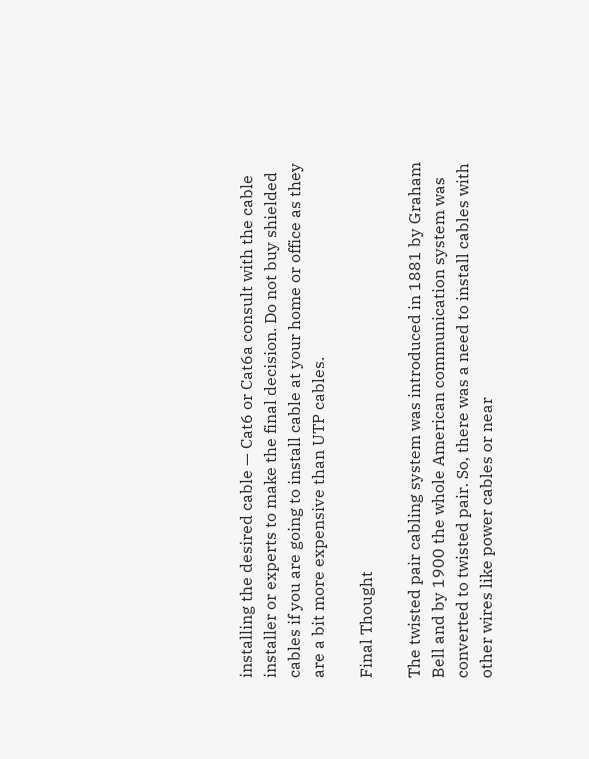installing the desired cable — Cat6 or Cat6a consult with the cable installer or experts to make the final decision. Do not buy shielded cables if you are going to install cable at your home or office as they are a bit more expensive than UTP cables.

Final Thought

The twisted pair cabling system was introduced in 1881 by Graham Bell and by 1900 the whole American communication system was converted to twisted pair. So, there was a need to install cables with other wires like power cables or near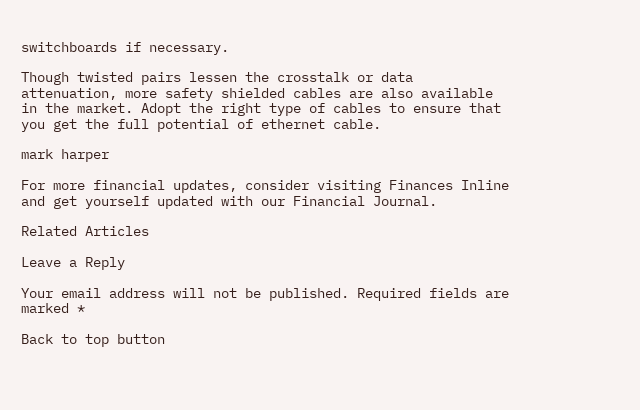switchboards if necessary.

Though twisted pairs lessen the crosstalk or data attenuation, more safety shielded cables are also available in the market. Adopt the right type of cables to ensure that you get the full potential of ethernet cable.

mark harper

For more financial updates, consider visiting Finances Inline and get yourself updated with our Financial Journal.

Related Articles

Leave a Reply

Your email address will not be published. Required fields are marked *

Back to top button